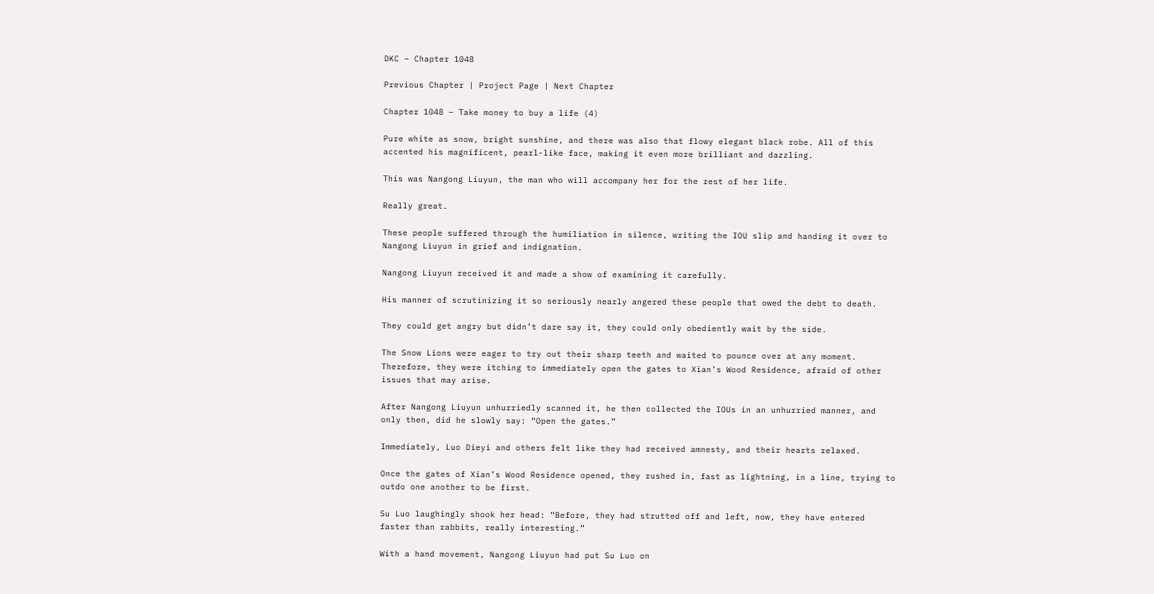DKC – Chapter 1048

Previous Chapter | Project Page | Next Chapter

Chapter 1048 – Take money to buy a life (4)

Pure white as snow, bright sunshine, and there was also that flowy elegant black robe. All of this accented his magnificent, pearl-like face, making it even more brilliant and dazzling.

This was Nangong Liuyun, the man who will accompany her for the rest of her life.

Really great.

These people suffered through the humiliation in silence, writing the IOU slip and handing it over to Nangong Liuyun in grief and indignation.

Nangong Liuyun received it and made a show of examining it carefully.

His manner of scrutinizing it so seriously nearly angered these people that owed the debt to death.

They could get angry but didn’t dare say it, they could only obediently wait by the side.

The Snow Lions were eager to try out their sharp teeth and waited to pounce over at any moment. Therefore, they were itching to immediately open the gates to Xian’s Wood Residence, afraid of other issues that may arise.

After Nangong Liuyun unhurriedly scanned it, he then collected the IOUs in an unhurried manner, and only then, did he slowly say: “Open the gates.”

Immediately, Luo Dieyi and others felt like they had received amnesty, and their hearts relaxed.

Once the gates of Xian’s Wood Residence opened, they rushed in, fast as lightning, in a line, trying to outdo one another to be first.

Su Luo laughingly shook her head: “Before, they had strutted off and left, now, they have entered faster than rabbits, really interesting.”

With a hand movement, Nangong Liuyun had put Su Luo on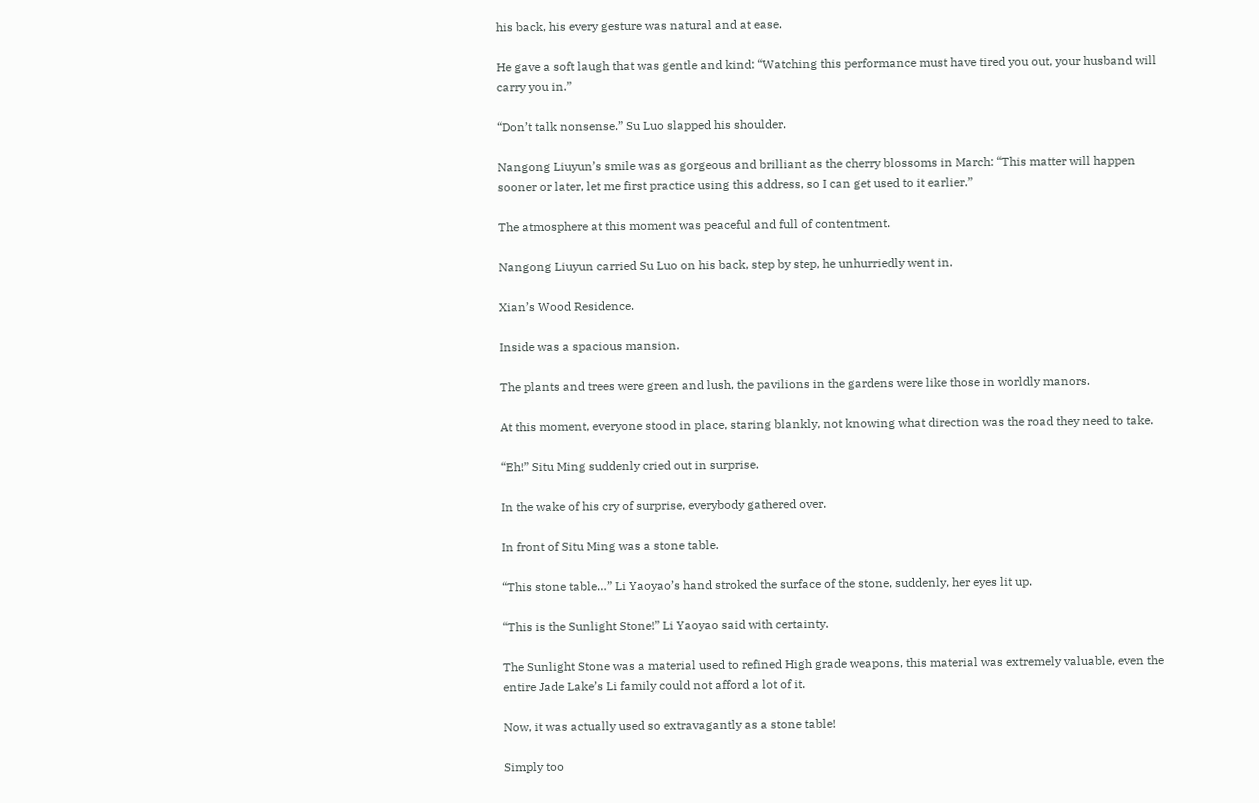his back, his every gesture was natural and at ease.

He gave a soft laugh that was gentle and kind: “Watching this performance must have tired you out, your husband will carry you in.”

“Don’t talk nonsense.” Su Luo slapped his shoulder.

Nangong Liuyun’s smile was as gorgeous and brilliant as the cherry blossoms in March: “This matter will happen sooner or later, let me first practice using this address, so I can get used to it earlier.”

The atmosphere at this moment was peaceful and full of contentment.

Nangong Liuyun carried Su Luo on his back, step by step, he unhurriedly went in.

Xian’s Wood Residence.

Inside was a spacious mansion.

The plants and trees were green and lush, the pavilions in the gardens were like those in worldly manors.

At this moment, everyone stood in place, staring blankly, not knowing what direction was the road they need to take.

“Eh!” Situ Ming suddenly cried out in surprise.

In the wake of his cry of surprise, everybody gathered over.

In front of Situ Ming was a stone table.

“This stone table…” Li Yaoyao’s hand stroked the surface of the stone, suddenly, her eyes lit up.

“This is the Sunlight Stone!” Li Yaoyao said with certainty.

The Sunlight Stone was a material used to refined High grade weapons, this material was extremely valuable, even the entire Jade Lake’s Li family could not afford a lot of it.

Now, it was actually used so extravagantly as a stone table!

Simply too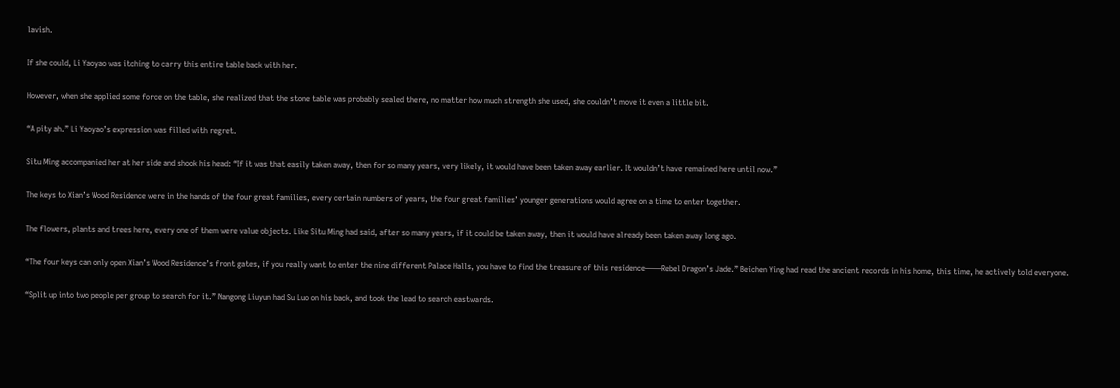lavish.

If she could, Li Yaoyao was itching to carry this entire table back with her.

However, when she applied some force on the table, she realized that the stone table was probably sealed there, no matter how much strength she used, she couldn’t move it even a little bit.

“A pity ah.” Li Yaoyao’s expression was filled with regret.

Situ Ming accompanied her at her side and shook his head: “If it was that easily taken away, then for so many years, very likely, it would have been taken away earlier. It wouldn’t have remained here until now.”

The keys to Xian’s Wood Residence were in the hands of the four great families, every certain numbers of years, the four great families’ younger generations would agree on a time to enter together.

The flowers, plants and trees here, every one of them were value objects. Like Situ Ming had said, after so many years, if it could be taken away, then it would have already been taken away long ago.

“The four keys can only open Xian’s Wood Residence’s front gates, if you really want to enter the nine different Palace Halls, you have to find the treasure of this residence——Rebel Dragon’s Jade.” Beichen Ying had read the ancient records in his home, this time, he actively told everyone.

“Split up into two people per group to search for it.” Nangong Liuyun had Su Luo on his back, and took the lead to search eastwards.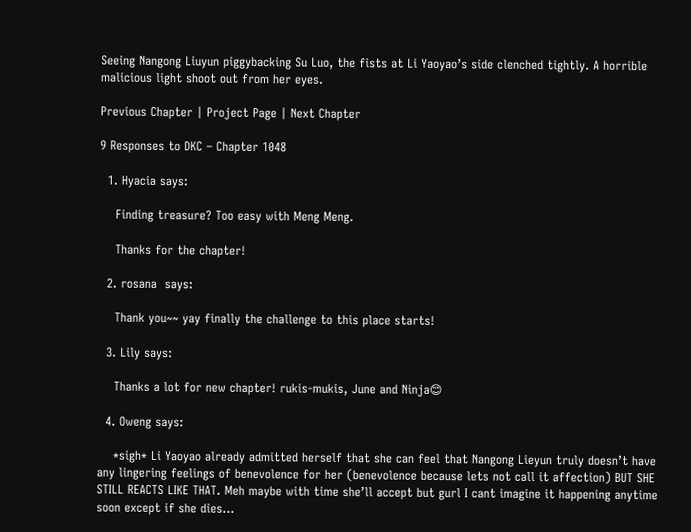Seeing Nangong Liuyun piggybacking Su Luo, the fists at Li Yaoyao’s side clenched tightly. A horrible malicious light shoot out from her eyes.

Previous Chapter | Project Page | Next Chapter

9 Responses to DKC – Chapter 1048

  1. Hyacia says:

    Finding treasure? Too easy with Meng Meng.

    Thanks for the chapter!

  2. rosana  says:

    Thank you~~ yay finally the challenge to this place starts!

  3. Lily says:

    Thanks a lot for new chapter! rukis-mukis, June and Ninja😊

  4. Oweng says:

    *sigh* Li Yaoyao already admitted herself that she can feel that Nangong Lieyun truly doesn’t have any lingering feelings of benevolence for her (benevolence because lets not call it affection) BUT SHE STILL REACTS LIKE THAT. Meh maybe with time she’ll accept but gurl I cant imagine it happening anytime soon except if she dies…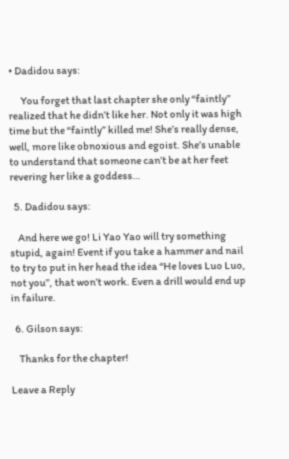• Dadidou says:

      You forget that last chapter she only “faintly” realized that he didn’t like her. Not only it was high time but the “faintly” killed me! She’s really dense, well, more like obnoxious and egoist. She’s unable to understand that someone can’t be at her feet revering her like a goddess…

  5. Dadidou says:

    And here we go! Li Yao Yao will try something stupid, again! Event if you take a hammer and nail to try to put in her head the idea “He loves Luo Luo, not you”, that won’t work. Even a drill would end up in failure.

  6. Gilson says:

    Thanks for the chapter!

Leave a Reply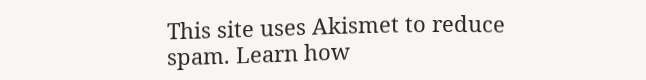This site uses Akismet to reduce spam. Learn how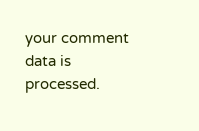your comment data is processed.